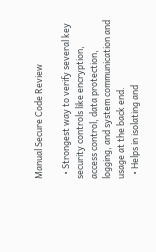Manual Secure Code Review

  • Strongest way to verify several key security controls like encryption, access control, data protection, logging, and system communication and usage at the back end.
  • Helps in isolating and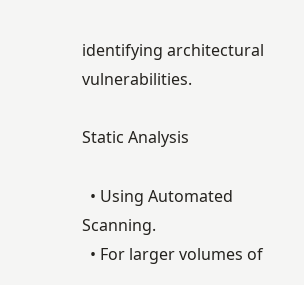identifying architectural vulnerabilities.

Static Analysis

  • Using Automated Scanning.
  • For larger volumes of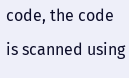code, the code is scanned using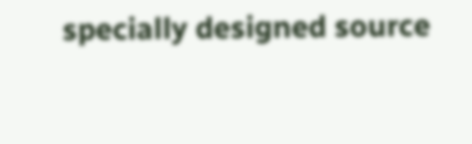specially designed source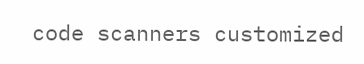code scanners customized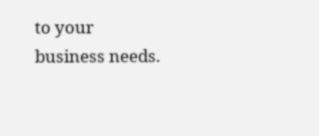to your business needs.